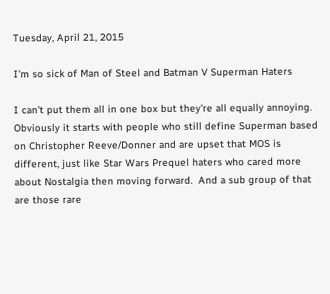Tuesday, April 21, 2015

I'm so sick of Man of Steel and Batman V Superman Haters

I can't put them all in one box but they're all equally annoying.  Obviously it starts with people who still define Superman based on Christopher Reeve/Donner and are upset that MOS is different, just like Star Wars Prequel haters who cared more about Nostalgia then moving forward.  And a sub group of that are those rare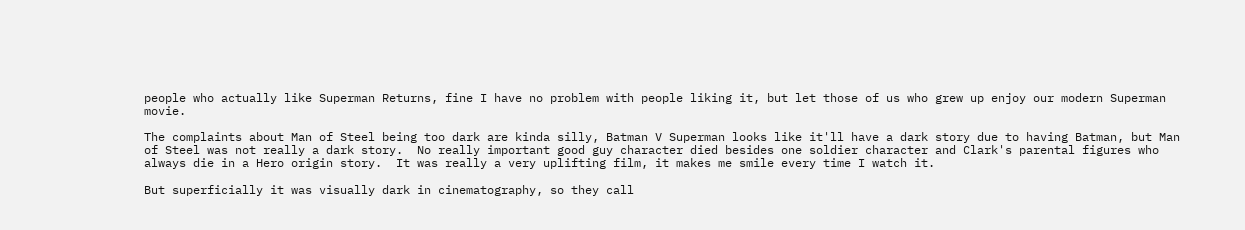people who actually like Superman Returns, fine I have no problem with people liking it, but let those of us who grew up enjoy our modern Superman movie.

The complaints about Man of Steel being too dark are kinda silly, Batman V Superman looks like it'll have a dark story due to having Batman, but Man of Steel was not really a dark story.  No really important good guy character died besides one soldier character and Clark's parental figures who always die in a Hero origin story.  It was really a very uplifting film, it makes me smile every time I watch it.

But superficially it was visually dark in cinematography, so they call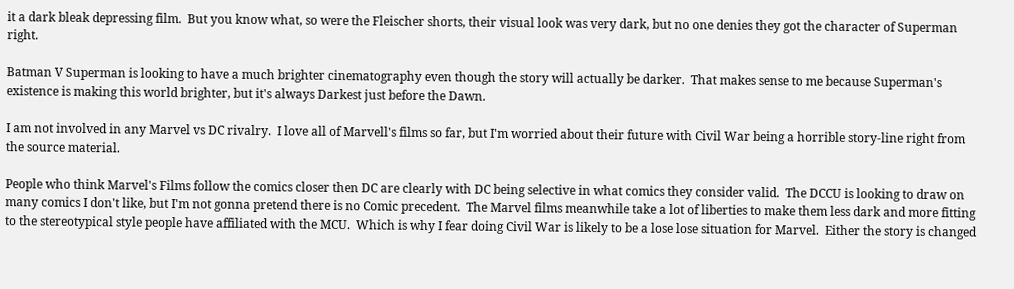it a dark bleak depressing film.  But you know what, so were the Fleischer shorts, their visual look was very dark, but no one denies they got the character of Superman right.

Batman V Superman is looking to have a much brighter cinematography even though the story will actually be darker.  That makes sense to me because Superman's existence is making this world brighter, but it's always Darkest just before the Dawn.

I am not involved in any Marvel vs DC rivalry.  I love all of Marvell's films so far, but I'm worried about their future with Civil War being a horrible story-line right from the source material.

People who think Marvel's Films follow the comics closer then DC are clearly with DC being selective in what comics they consider valid.  The DCCU is looking to draw on many comics I don't like, but I'm not gonna pretend there is no Comic precedent.  The Marvel films meanwhile take a lot of liberties to make them less dark and more fitting to the stereotypical style people have affiliated with the MCU.  Which is why I fear doing Civil War is likely to be a lose lose situation for Marvel.  Either the story is changed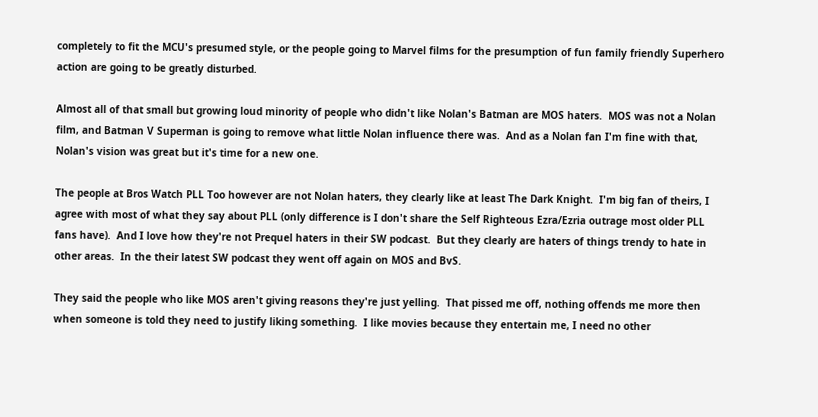completely to fit the MCU's presumed style, or the people going to Marvel films for the presumption of fun family friendly Superhero action are going to be greatly disturbed.

Almost all of that small but growing loud minority of people who didn't like Nolan's Batman are MOS haters.  MOS was not a Nolan film, and Batman V Superman is going to remove what little Nolan influence there was.  And as a Nolan fan I'm fine with that, Nolan's vision was great but it's time for a new one.

The people at Bros Watch PLL Too however are not Nolan haters, they clearly like at least The Dark Knight.  I'm big fan of theirs, I agree with most of what they say about PLL (only difference is I don't share the Self Righteous Ezra/Ezria outrage most older PLL fans have).  And I love how they're not Prequel haters in their SW podcast.  But they clearly are haters of things trendy to hate in other areas.  In the their latest SW podcast they went off again on MOS and BvS.

They said the people who like MOS aren't giving reasons they're just yelling.  That pissed me off, nothing offends me more then when someone is told they need to justify liking something.  I like movies because they entertain me, I need no other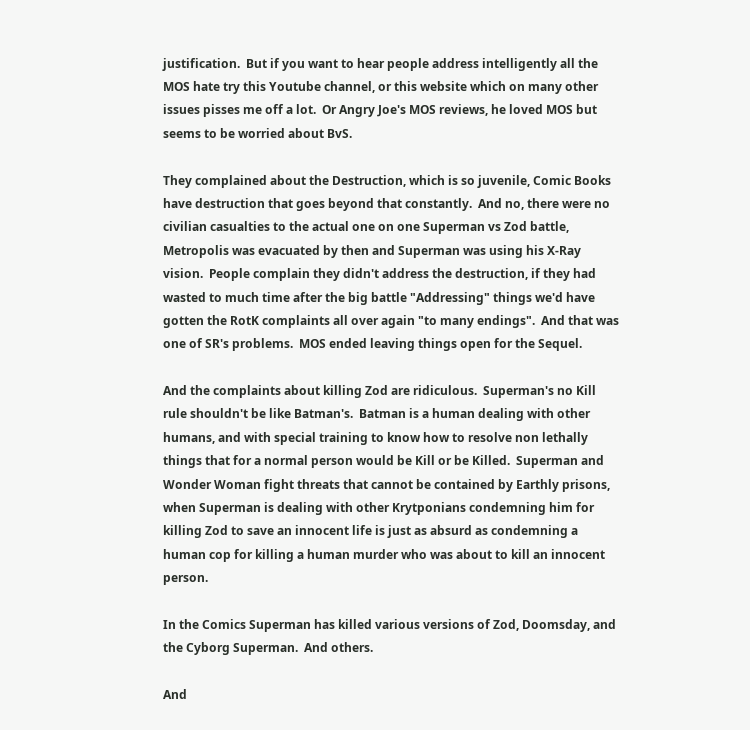justification.  But if you want to hear people address intelligently all the MOS hate try this Youtube channel, or this website which on many other issues pisses me off a lot.  Or Angry Joe's MOS reviews, he loved MOS but seems to be worried about BvS.

They complained about the Destruction, which is so juvenile, Comic Books have destruction that goes beyond that constantly.  And no, there were no civilian casualties to the actual one on one Superman vs Zod battle, Metropolis was evacuated by then and Superman was using his X-Ray vision.  People complain they didn't address the destruction, if they had wasted to much time after the big battle "Addressing" things we'd have gotten the RotK complaints all over again "to many endings".  And that was one of SR's problems.  MOS ended leaving things open for the Sequel.

And the complaints about killing Zod are ridiculous.  Superman's no Kill rule shouldn't be like Batman's.  Batman is a human dealing with other humans, and with special training to know how to resolve non lethally things that for a normal person would be Kill or be Killed.  Superman and Wonder Woman fight threats that cannot be contained by Earthly prisons, when Superman is dealing with other Krytponians condemning him for killing Zod to save an innocent life is just as absurd as condemning a human cop for killing a human murder who was about to kill an innocent person.

In the Comics Superman has killed various versions of Zod, Doomsday, and the Cyborg Superman.  And others.

And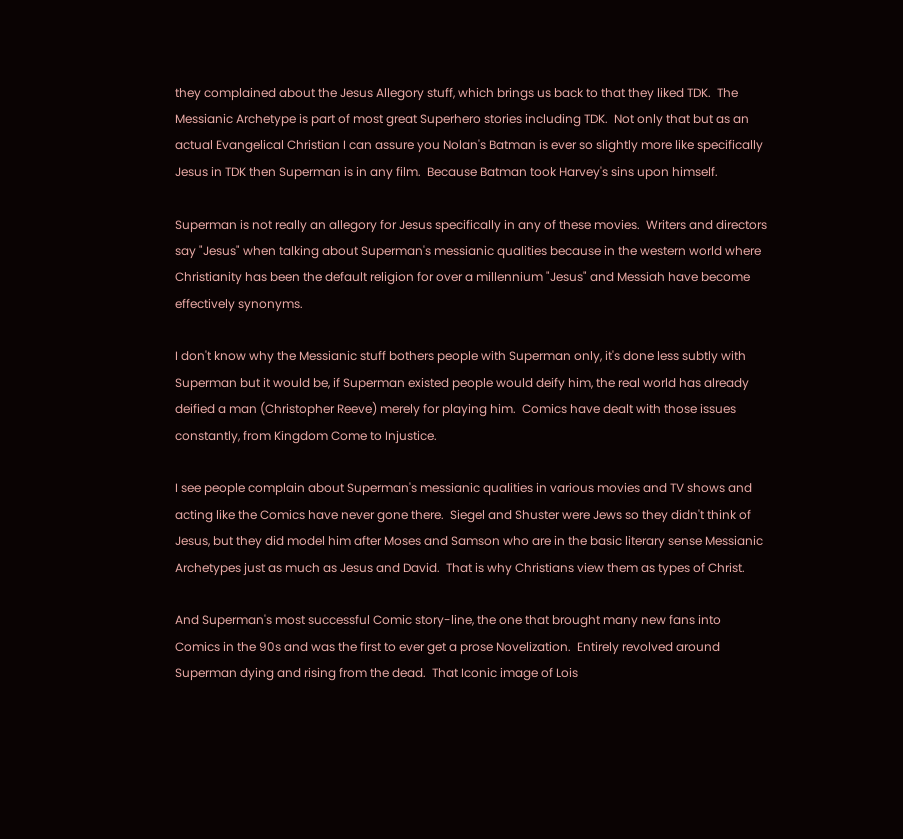they complained about the Jesus Allegory stuff, which brings us back to that they liked TDK.  The Messianic Archetype is part of most great Superhero stories including TDK.  Not only that but as an actual Evangelical Christian I can assure you Nolan's Batman is ever so slightly more like specifically Jesus in TDK then Superman is in any film.  Because Batman took Harvey's sins upon himself.

Superman is not really an allegory for Jesus specifically in any of these movies.  Writers and directors say "Jesus" when talking about Superman's messianic qualities because in the western world where Christianity has been the default religion for over a millennium "Jesus" and Messiah have become effectively synonyms.

I don't know why the Messianic stuff bothers people with Superman only, it's done less subtly with Superman but it would be, if Superman existed people would deify him, the real world has already deified a man (Christopher Reeve) merely for playing him.  Comics have dealt with those issues constantly, from Kingdom Come to Injustice.

I see people complain about Superman's messianic qualities in various movies and TV shows and acting like the Comics have never gone there.  Siegel and Shuster were Jews so they didn't think of Jesus, but they did model him after Moses and Samson who are in the basic literary sense Messianic Archetypes just as much as Jesus and David.  That is why Christians view them as types of Christ.

And Superman's most successful Comic story-line, the one that brought many new fans into Comics in the 90s and was the first to ever get a prose Novelization.  Entirely revolved around Superman dying and rising from the dead.  That Iconic image of Lois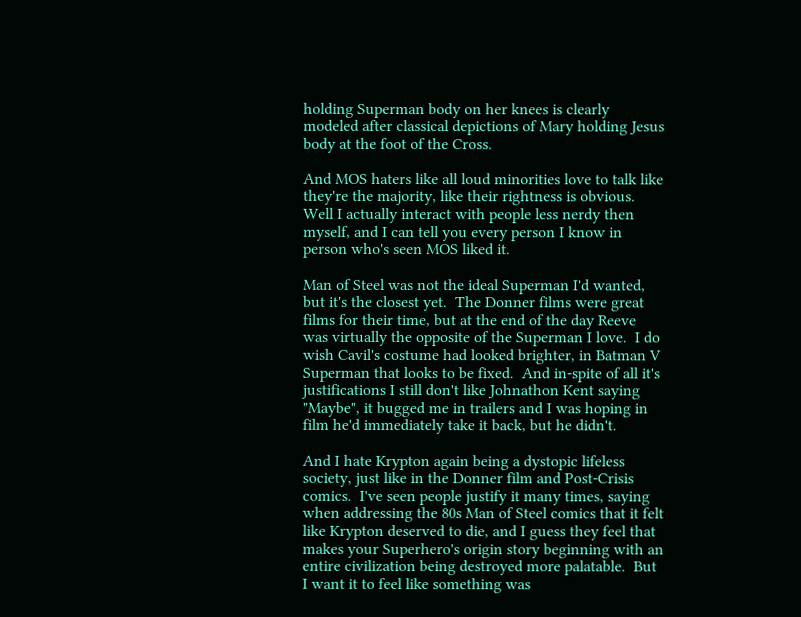holding Superman body on her knees is clearly modeled after classical depictions of Mary holding Jesus body at the foot of the Cross.

And MOS haters like all loud minorities love to talk like they're the majority, like their rightness is obvious.  Well I actually interact with people less nerdy then myself, and I can tell you every person I know in person who's seen MOS liked it.

Man of Steel was not the ideal Superman I'd wanted, but it's the closest yet.  The Donner films were great films for their time, but at the end of the day Reeve was virtually the opposite of the Superman I love.  I do wish Cavil's costume had looked brighter, in Batman V Superman that looks to be fixed.  And in-spite of all it's justifications I still don't like Johnathon Kent saying "Maybe", it bugged me in trailers and I was hoping in film he'd immediately take it back, but he didn't.

And I hate Krypton again being a dystopic lifeless society, just like in the Donner film and Post-Crisis comics.  I've seen people justify it many times, saying when addressing the 80s Man of Steel comics that it felt like Krypton deserved to die, and I guess they feel that makes your Superhero's origin story beginning with an entire civilization being destroyed more palatable.  But I want it to feel like something was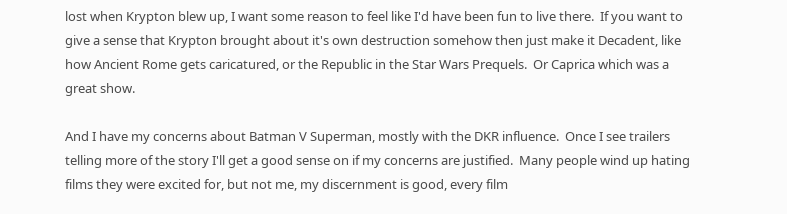lost when Krypton blew up, I want some reason to feel like I'd have been fun to live there.  If you want to give a sense that Krypton brought about it's own destruction somehow then just make it Decadent, like how Ancient Rome gets caricatured, or the Republic in the Star Wars Prequels.  Or Caprica which was a great show.

And I have my concerns about Batman V Superman, mostly with the DKR influence.  Once I see trailers telling more of the story I'll get a good sense on if my concerns are justified.  Many people wind up hating films they were excited for, but not me, my discernment is good, every film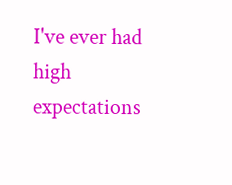I've ever had high expectations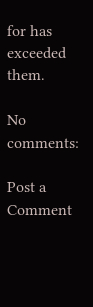for has exceeded them.

No comments:

Post a Comment